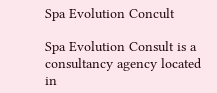Spa Evolution Concult

Spa Evolution Consult is a consultancy agency located in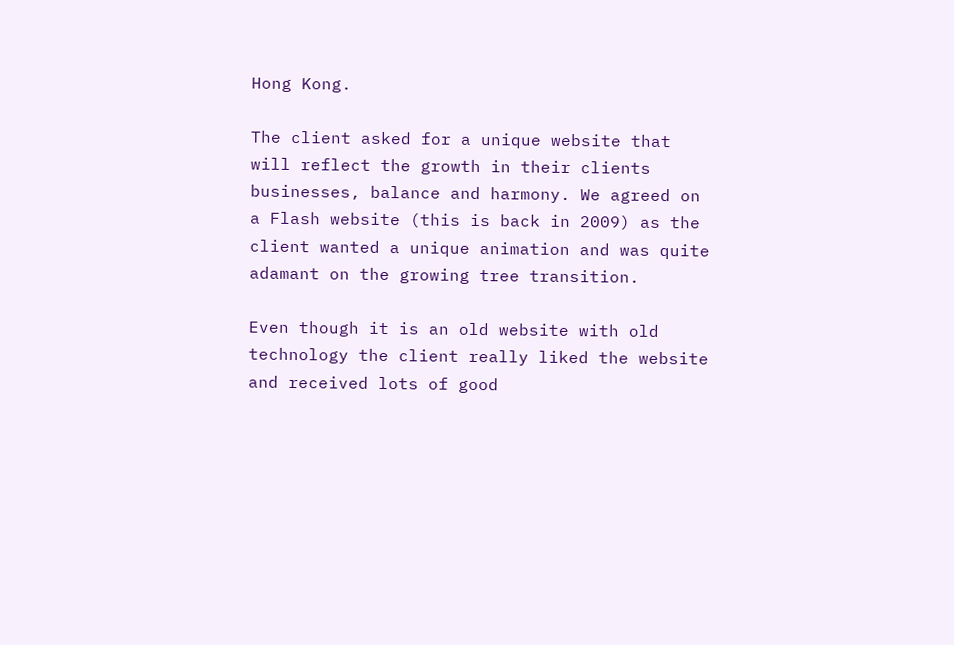Hong Kong.

The client asked for a unique website that will reflect the growth in their clients businesses, balance and harmony. We agreed on a Flash website (this is back in 2009) as the client wanted a unique animation and was quite adamant on the growing tree transition.

Even though it is an old website with old technology the client really liked the website and received lots of good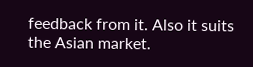feedback from it. Also it suits the Asian market.